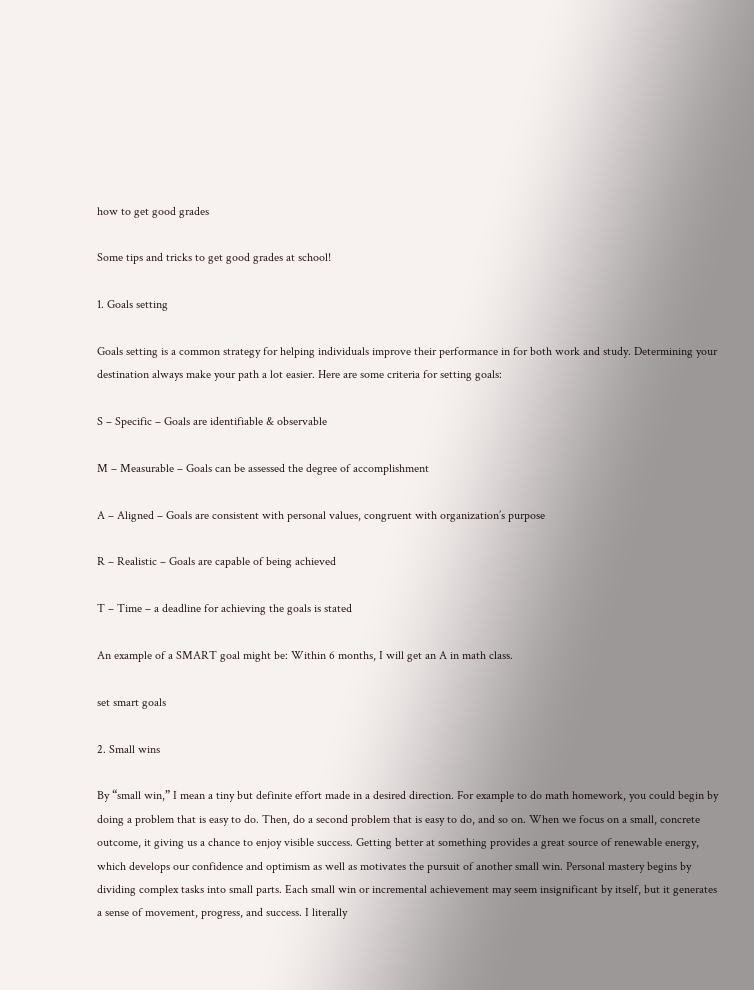how to get good grades

Some tips and tricks to get good grades at school!

1. Goals setting

Goals setting is a common strategy for helping individuals improve their performance in for both work and study. Determining your destination always make your path a lot easier. Here are some criteria for setting goals:

S – Specific – Goals are identifiable & observable

M – Measurable – Goals can be assessed the degree of accomplishment

A – Aligned – Goals are consistent with personal values, congruent with organization’s purpose

R – Realistic – Goals are capable of being achieved

T – Time – a deadline for achieving the goals is stated

An example of a SMART goal might be: Within 6 months, I will get an A in math class.

set smart goals

2. Small wins

By “small win,” I mean a tiny but definite effort made in a desired direction. For example to do math homework, you could begin by doing a problem that is easy to do. Then, do a second problem that is easy to do, and so on. When we focus on a small, concrete outcome, it giving us a chance to enjoy visible success. Getting better at something provides a great source of renewable energy, which develops our confidence and optimism as well as motivates the pursuit of another small win. Personal mastery begins by dividing complex tasks into small parts. Each small win or incremental achievement may seem insignificant by itself, but it generates a sense of movement, progress, and success. I literally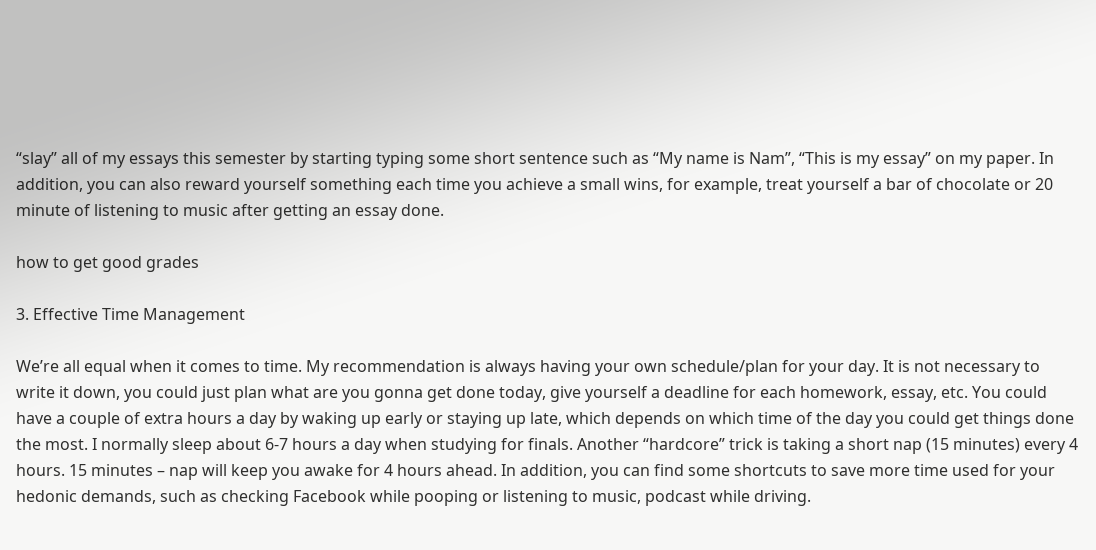“slay” all of my essays this semester by starting typing some short sentence such as “My name is Nam”, “This is my essay” on my paper. In addition, you can also reward yourself something each time you achieve a small wins, for example, treat yourself a bar of chocolate or 20 minute of listening to music after getting an essay done.

how to get good grades

3. Effective Time Management

We’re all equal when it comes to time. My recommendation is always having your own schedule/plan for your day. It is not necessary to write it down, you could just plan what are you gonna get done today, give yourself a deadline for each homework, essay, etc. You could have a couple of extra hours a day by waking up early or staying up late, which depends on which time of the day you could get things done the most. I normally sleep about 6-7 hours a day when studying for finals. Another “hardcore” trick is taking a short nap (15 minutes) every 4 hours. 15 minutes – nap will keep you awake for 4 hours ahead. In addition, you can find some shortcuts to save more time used for your hedonic demands, such as checking Facebook while pooping or listening to music, podcast while driving.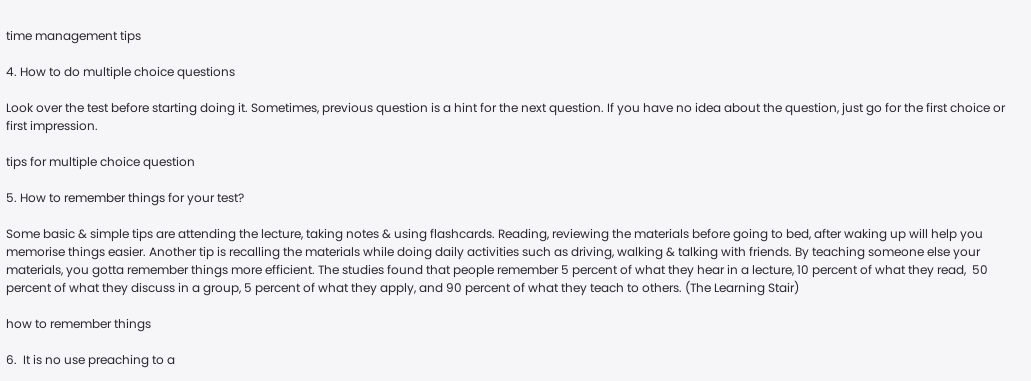time management tips

4. How to do multiple choice questions

Look over the test before starting doing it. Sometimes, previous question is a hint for the next question. If you have no idea about the question, just go for the first choice or first impression.

tips for multiple choice question

5. How to remember things for your test?

Some basic & simple tips are attending the lecture, taking notes & using flashcards. Reading, reviewing the materials before going to bed, after waking up will help you memorise things easier. Another tip is recalling the materials while doing daily activities such as driving, walking & talking with friends. By teaching someone else your materials, you gotta remember things more efficient. The studies found that people remember 5 percent of what they hear in a lecture, 10 percent of what they read,  50 percent of what they discuss in a group, 5 percent of what they apply, and 90 percent of what they teach to others. (The Learning Stair)

how to remember things

6.  It is no use preaching to a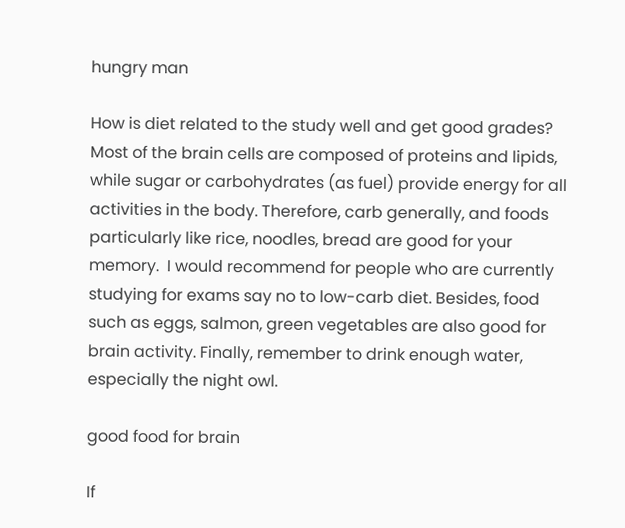hungry man

How is diet related to the study well and get good grades? Most of the brain cells are composed of proteins and lipids, while sugar or carbohydrates (as fuel) provide energy for all activities in the body. Therefore, carb generally, and foods particularly like rice, noodles, bread are good for your memory.  I would recommend for people who are currently studying for exams say no to low-carb diet. Besides, food such as eggs, salmon, green vegetables are also good for brain activity. Finally, remember to drink enough water, especially the night owl.

good food for brain

If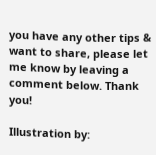you have any other tips & want to share, please let me know by leaving a comment below. Thank you!

Illustration by: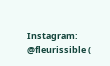Instagram: @fleurissible (